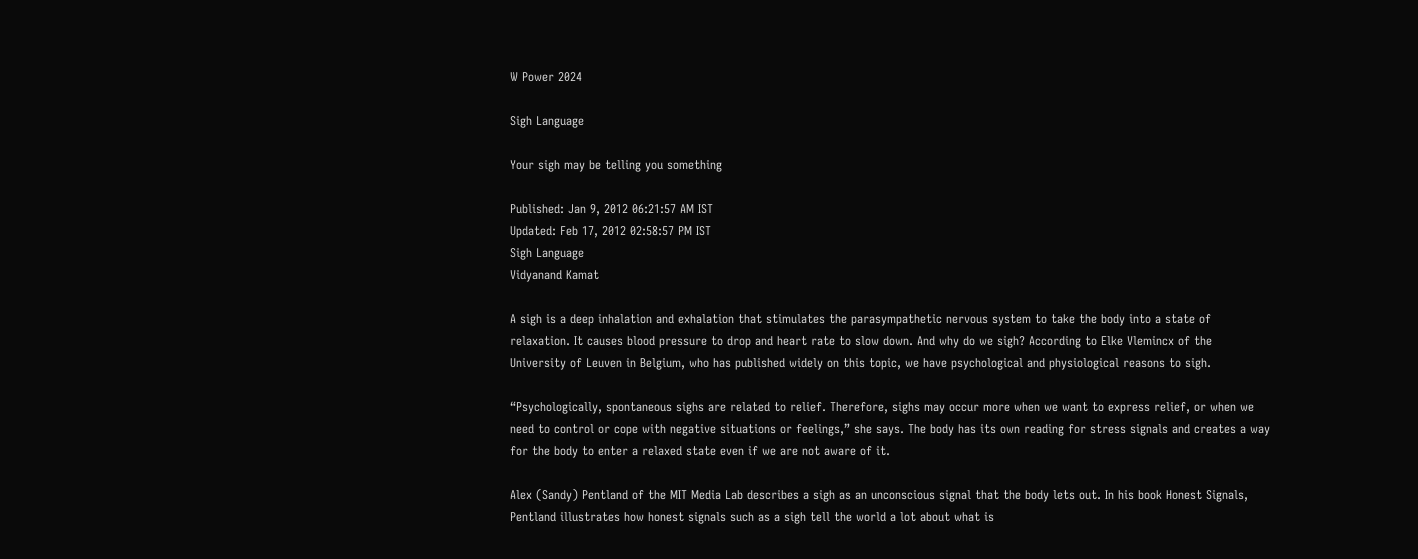W Power 2024

Sigh Language

Your sigh may be telling you something

Published: Jan 9, 2012 06:21:57 AM IST
Updated: Feb 17, 2012 02:58:57 PM IST
Sigh Language
Vidyanand Kamat

A sigh is a deep inhalation and exhalation that stimulates the parasympathetic nervous system to take the body into a state of relaxation. It causes blood pressure to drop and heart rate to slow down. And why do we sigh? According to Elke Vlemincx of the University of Leuven in Belgium, who has published widely on this topic, we have psychological and physiological reasons to sigh.

“Psychologically, spontaneous sighs are related to relief. Therefore, sighs may occur more when we want to express relief, or when we need to control or cope with negative situations or feelings,” she says. The body has its own reading for stress signals and creates a way for the body to enter a relaxed state even if we are not aware of it.

Alex (Sandy) Pentland of the MIT Media Lab describes a sigh as an unconscious signal that the body lets out. In his book Honest Signals, Pentland illustrates how honest signals such as a sigh tell the world a lot about what is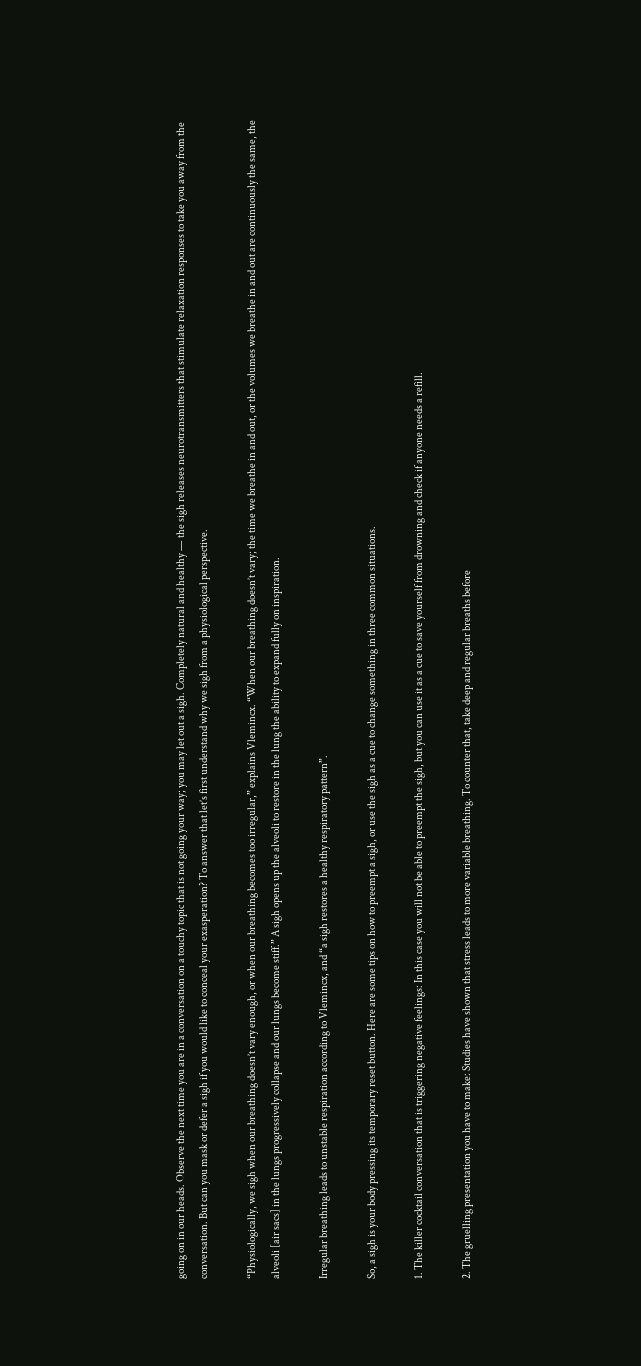going on in our heads. Observe the next time you are in a conversation on a touchy topic that is not going your way; you may let out a sigh. Completely natural and healthy — the sigh releases neurotransmitters that stimulate relaxation responses to take you away from the conversation. But can you mask or defer a sigh if you would like to conceal your exasperation? To answer that let’s first understand why we sigh from a physiological perspective.

“Physiologically, we sigh when our breathing doesn’t vary enough, or when our breathing becomes too irregular,” explains Vlemincx. “When our breathing doesn’t vary; the time we breathe in and out, or the volumes we breathe in and out are continuously the same, the alveoli [air sacs] in the lungs progressively collapse and our lungs become stiff.” A sigh opens up the alveoli to restore in the lung the ability to expand fully on inspiration.

Irregular breathing leads to unstable respiration according to Vlemincx, and “a sigh restores a healthy respiratory pattern”.

So, a sigh is your body pressing its temporary reset button. Here are some tips on how to preempt a sigh, or use the sigh as a cue to change something in three common situations.

1. The killer cocktail conversation that is triggering negative feelings: In this case you will not be able to preempt the sigh, but you can use it as a cue to save yourself from drowning and check if anyone needs a refill.

2. The gruelling presentation you have to make: Studies have shown that stress leads to more variable breathing. To counter that, take deep and regular breaths before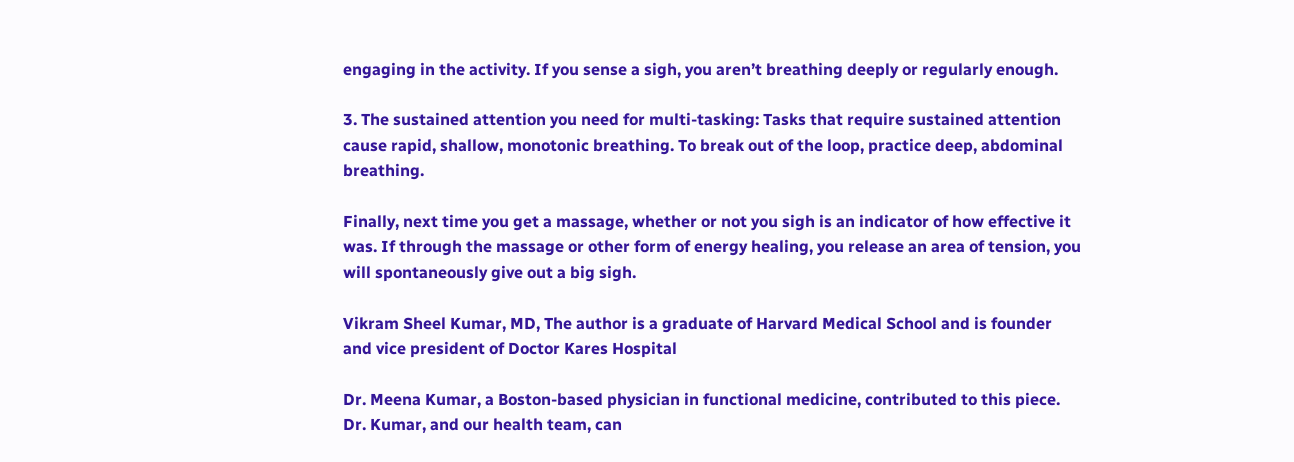engaging in the activity. If you sense a sigh, you aren’t breathing deeply or regularly enough.

3. The sustained attention you need for multi-tasking: Tasks that require sustained attention cause rapid, shallow, monotonic breathing. To break out of the loop, practice deep, abdominal breathing.

Finally, next time you get a massage, whether or not you sigh is an indicator of how effective it was. If through the massage or other form of energy healing, you release an area of tension, you will spontaneously give out a big sigh.

Vikram Sheel Kumar, MD, The author is a graduate of Harvard Medical School and is founder and vice president of Doctor Kares Hospital

Dr. Meena Kumar, a Boston-based physician in functional medicine, contributed to this piece. Dr. Kumar, and our health team, can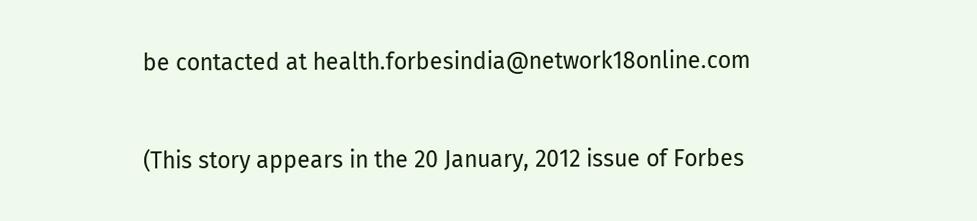be contacted at health.forbesindia@network18online.com

(This story appears in the 20 January, 2012 issue of Forbes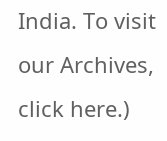India. To visit our Archives, click here.)